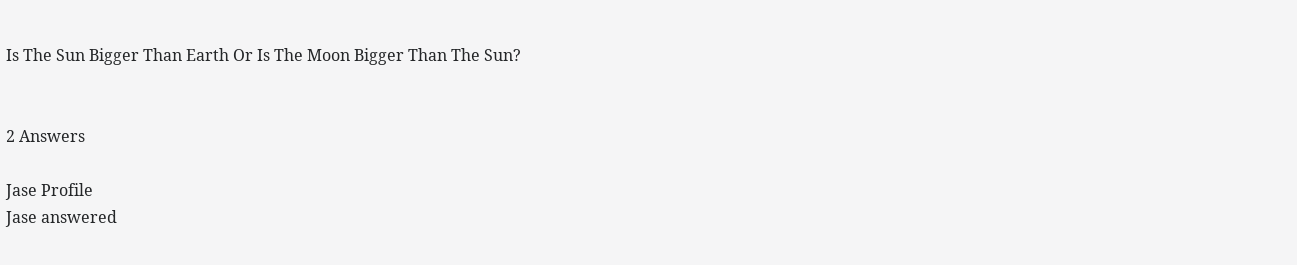Is The Sun Bigger Than Earth Or Is The Moon Bigger Than The Sun?


2 Answers

Jase Profile
Jase answered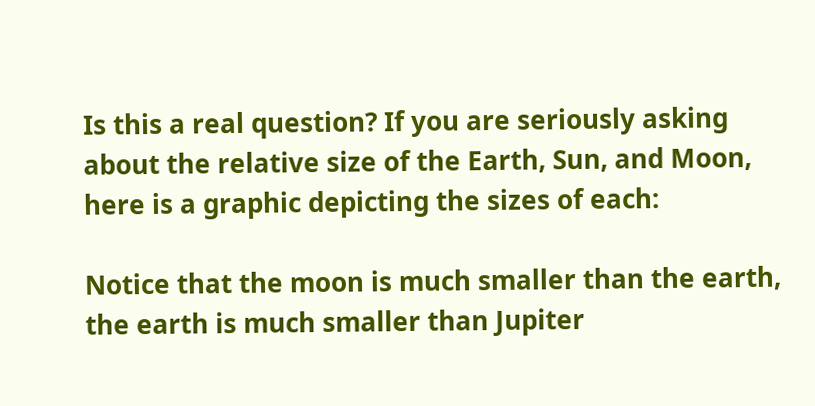Is this a real question? If you are seriously asking about the relative size of the Earth, Sun, and Moon, here is a graphic depicting the sizes of each:

Notice that the moon is much smaller than the earth, the earth is much smaller than Jupiter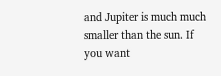and Jupiter is much much smaller than the sun. If you want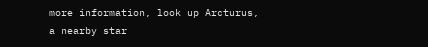more information, look up Arcturus, a nearby star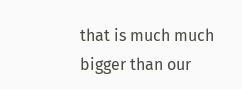that is much much bigger than our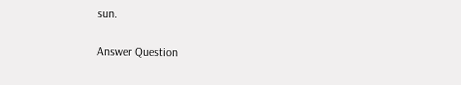sun.

Answer Question